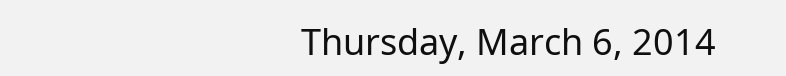Thursday, March 6, 2014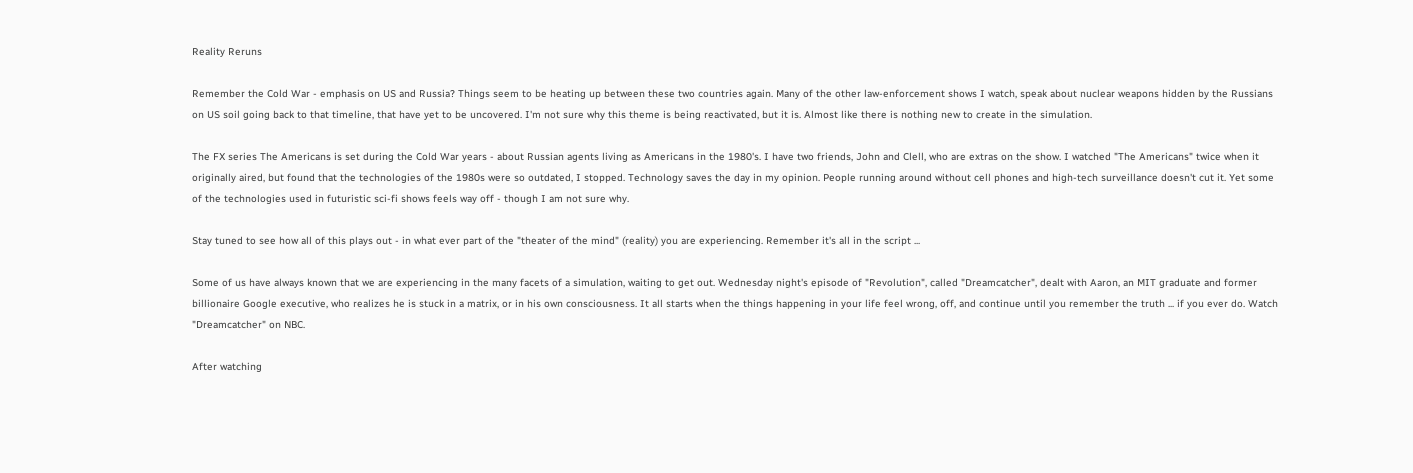Reality Reruns

Remember the Cold War - emphasis on US and Russia? Things seem to be heating up between these two countries again. Many of the other law-enforcement shows I watch, speak about nuclear weapons hidden by the Russians on US soil going back to that timeline, that have yet to be uncovered. I'm not sure why this theme is being reactivated, but it is. Almost like there is nothing new to create in the simulation.

The FX series The Americans is set during the Cold War years - about Russian agents living as Americans in the 1980's. I have two friends, John and Clell, who are extras on the show. I watched "The Americans" twice when it originally aired, but found that the technologies of the 1980s were so outdated, I stopped. Technology saves the day in my opinion. People running around without cell phones and high-tech surveillance doesn't cut it. Yet some of the technologies used in futuristic sci-fi shows feels way off - though I am not sure why.

Stay tuned to see how all of this plays out - in what ever part of the "theater of the mind" (reality) you are experiencing. Remember it's all in the script ...

Some of us have always known that we are experiencing in the many facets of a simulation, waiting to get out. Wednesday night's episode of "Revolution", called "Dreamcatcher", dealt with Aaron, an MIT graduate and former billionaire Google executive, who realizes he is stuck in a matrix, or in his own consciousness. It all starts when the things happening in your life feel wrong, off, and continue until you remember the truth ... if you ever do. Watch "Dreamcatcher" on NBC.

After watching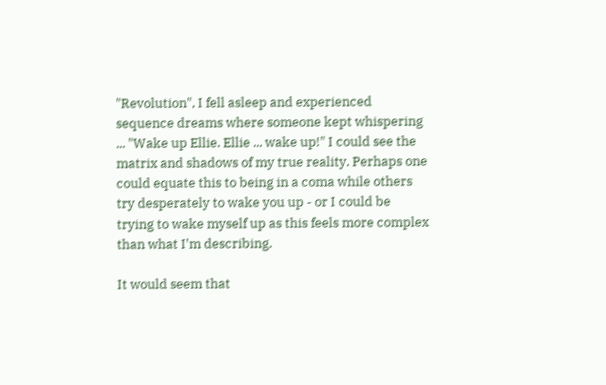"Revolution", I fell asleep and experienced sequence dreams where someone kept whispering ... "Wake up Ellie. Ellie ... wake up!" I could see the matrix and shadows of my true reality. Perhaps one could equate this to being in a coma while others try desperately to wake you up - or I could be trying to wake myself up as this feels more complex than what I'm describing.

It would seem that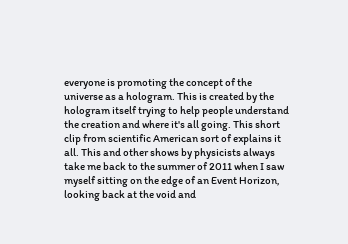everyone is promoting the concept of the universe as a hologram. This is created by the hologram itself trying to help people understand the creation and where it's all going. This short clip from scientific American sort of explains it all. This and other shows by physicists always take me back to the summer of 2011 when I saw myself sitting on the edge of an Event Horizon, looking back at the void and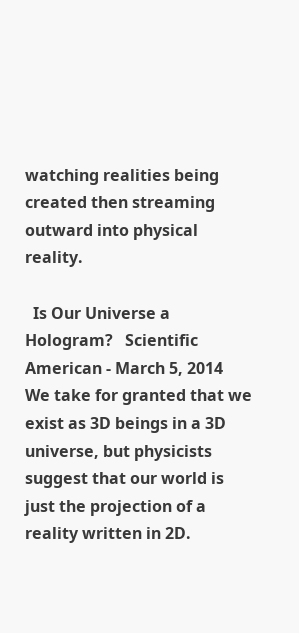watching realities being created then streaming outward into physical reality.

  Is Our Universe a Hologram?   Scientific American - March 5, 2014
We take for granted that we exist as 3D beings in a 3D universe, but physicists suggest that our world is just the projection of a reality written in 2D.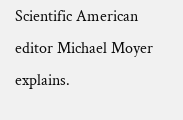Scientific American editor Michael Moyer explains.